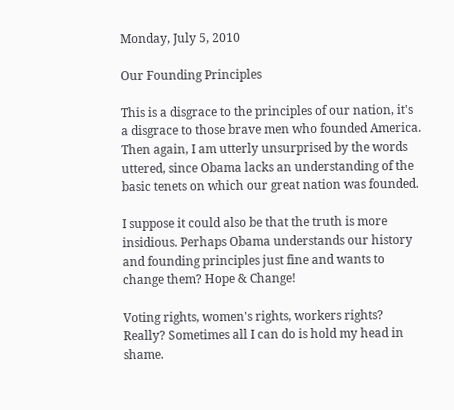Monday, July 5, 2010

Our Founding Principles

This is a disgrace to the principles of our nation, it's a disgrace to those brave men who founded America. Then again, I am utterly unsurprised by the words uttered, since Obama lacks an understanding of the basic tenets on which our great nation was founded.

I suppose it could also be that the truth is more insidious. Perhaps Obama understands our history and founding principles just fine and wants to change them? Hope & Change!

Voting rights, women's rights, workers rights? Really? Sometimes all I can do is hold my head in shame.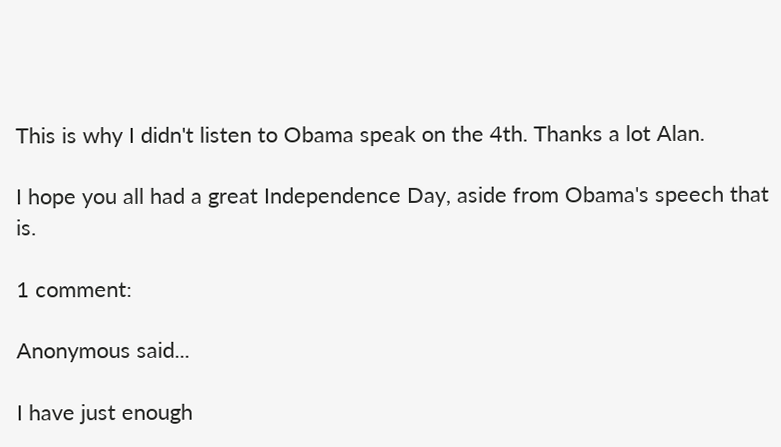This is why I didn't listen to Obama speak on the 4th. Thanks a lot Alan.

I hope you all had a great Independence Day, aside from Obama's speech that is.

1 comment:

Anonymous said...

I have just enough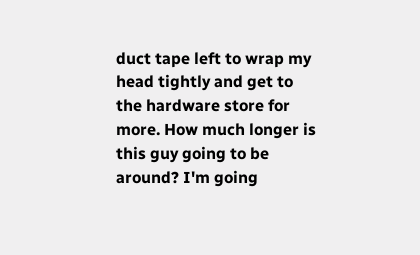duct tape left to wrap my head tightly and get to the hardware store for more. How much longer is this guy going to be around? I'm going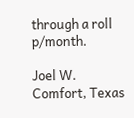through a roll p/month.

Joel W.
Comfort, Texas